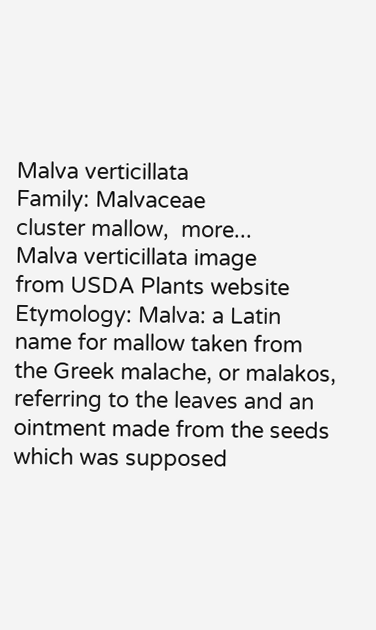Malva verticillata
Family: Malvaceae
cluster mallow,  more...
Malva verticillata image
from USDA Plants website
Etymology: Malva: a Latin name for mallow taken from the Greek malache, or malakos, referring to the leaves and an ointment made from the seeds which was supposed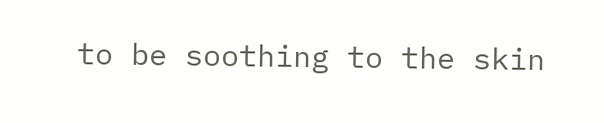to be soothing to the skin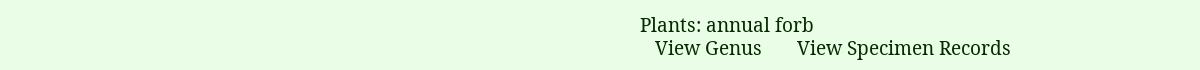Plants: annual forb
   View Genus       View Specimen Records